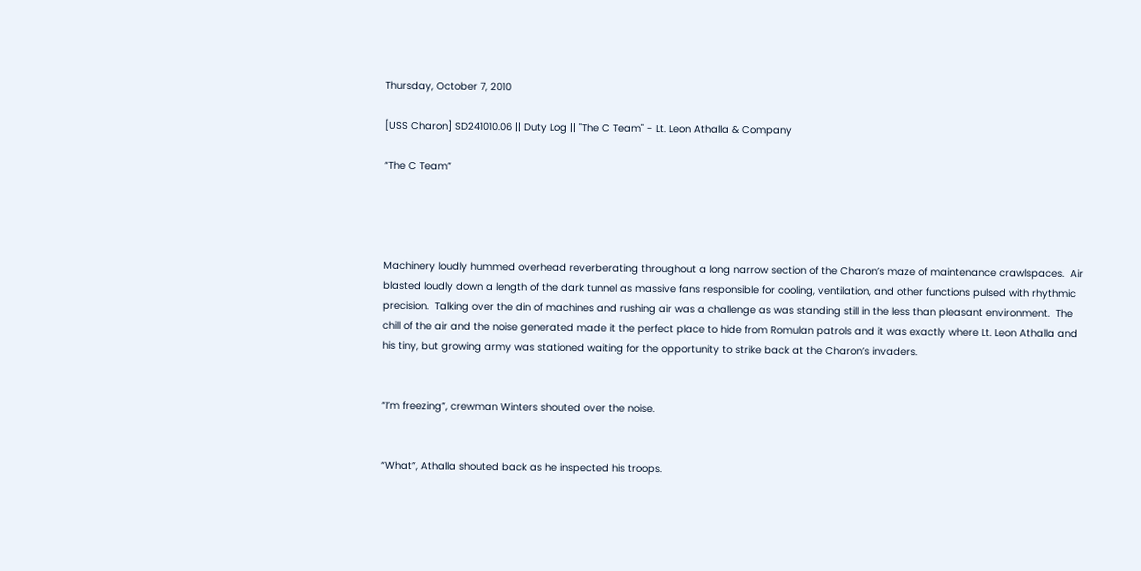Thursday, October 7, 2010

[USS Charon] SD241010.06 || Duty Log || "The C Team" - Lt. Leon Athalla & Company

“The C Team”




Machinery loudly hummed overhead reverberating throughout a long narrow section of the Charon’s maze of maintenance crawlspaces.  Air blasted loudly down a length of the dark tunnel as massive fans responsible for cooling, ventilation, and other functions pulsed with rhythmic precision.  Talking over the din of machines and rushing air was a challenge as was standing still in the less than pleasant environment.  The chill of the air and the noise generated made it the perfect place to hide from Romulan patrols and it was exactly where Lt. Leon Athalla and his tiny, but growing army was stationed waiting for the opportunity to strike back at the Charon’s invaders.


“I’m freezing”, crewman Winters shouted over the noise.


“What”, Athalla shouted back as he inspected his troops.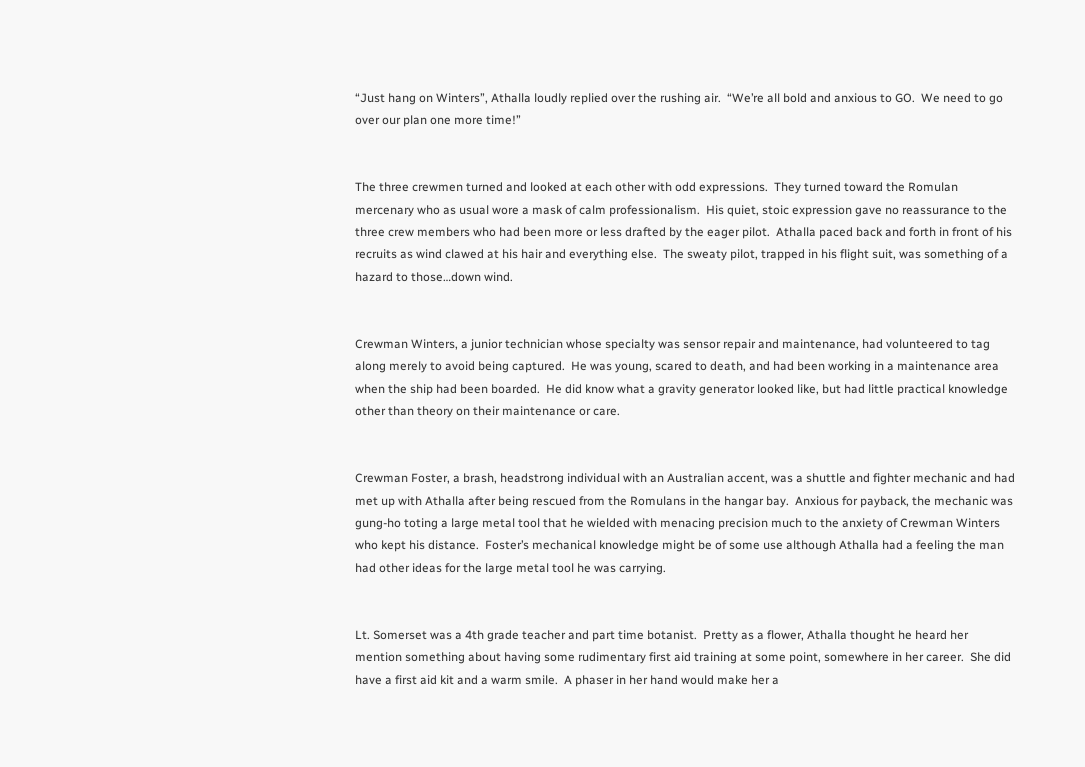“Just hang on Winters”, Athalla loudly replied over the rushing air.  “We’re all bold and anxious to GO.  We need to go over our plan one more time!”


The three crewmen turned and looked at each other with odd expressions.  They turned toward the Romulan mercenary who as usual wore a mask of calm professionalism.  His quiet, stoic expression gave no reassurance to the three crew members who had been more or less drafted by the eager pilot.  Athalla paced back and forth in front of his recruits as wind clawed at his hair and everything else.  The sweaty pilot, trapped in his flight suit, was something of a hazard to those…down wind.


Crewman Winters, a junior technician whose specialty was sensor repair and maintenance, had volunteered to tag along merely to avoid being captured.  He was young, scared to death, and had been working in a maintenance area when the ship had been boarded.  He did know what a gravity generator looked like, but had little practical knowledge other than theory on their maintenance or care.


Crewman Foster, a brash, headstrong individual with an Australian accent, was a shuttle and fighter mechanic and had met up with Athalla after being rescued from the Romulans in the hangar bay.  Anxious for payback, the mechanic was gung-ho toting a large metal tool that he wielded with menacing precision much to the anxiety of Crewman Winters who kept his distance.  Foster’s mechanical knowledge might be of some use although Athalla had a feeling the man had other ideas for the large metal tool he was carrying.


Lt. Somerset was a 4th grade teacher and part time botanist.  Pretty as a flower, Athalla thought he heard her mention something about having some rudimentary first aid training at some point, somewhere in her career.  She did have a first aid kit and a warm smile.  A phaser in her hand would make her a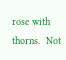rose with thorns.  Not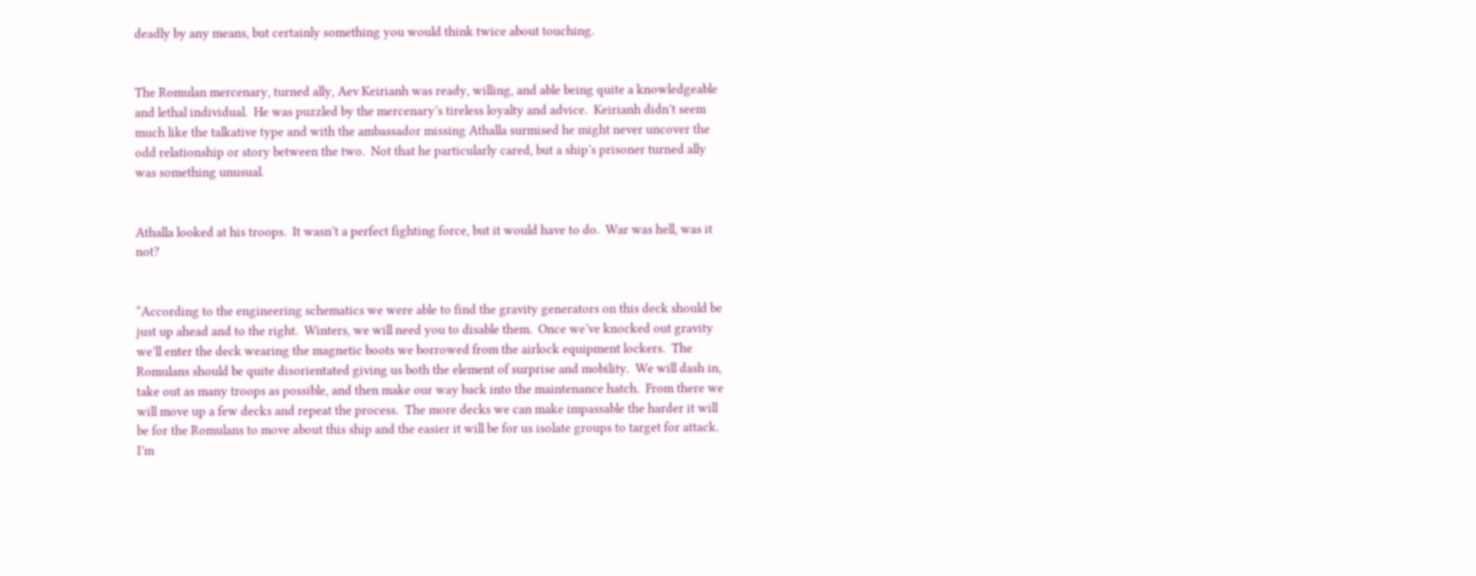deadly by any means, but certainly something you would think twice about touching.


The Romulan mercenary, turned ally, Aev Keirianh was ready, willing, and able being quite a knowledgeable and lethal individual.  He was puzzled by the mercenary’s tireless loyalty and advice.  Keirianh didn’t seem much like the talkative type and with the ambassador missing Athalla surmised he might never uncover the odd relationship or story between the two.  Not that he particularly cared, but a ship’s prisoner turned ally was something unusual.


Athalla looked at his troops.  It wasn’t a perfect fighting force, but it would have to do.  War was hell, was it not?


“According to the engineering schematics we were able to find the gravity generators on this deck should be just up ahead and to the right.  Winters, we will need you to disable them.  Once we’ve knocked out gravity we’ll enter the deck wearing the magnetic boots we borrowed from the airlock equipment lockers.  The Romulans should be quite disorientated giving us both the element of surprise and mobility.  We will dash in, take out as many troops as possible, and then make our way back into the maintenance hatch.  From there we will move up a few decks and repeat the process.  The more decks we can make impassable the harder it will be for the Romulans to move about this ship and the easier it will be for us isolate groups to target for attack.  I’m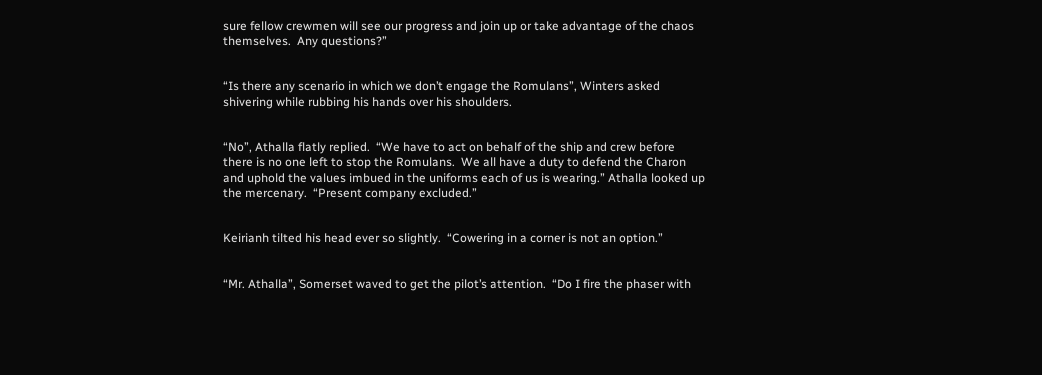sure fellow crewmen will see our progress and join up or take advantage of the chaos themselves.  Any questions?”


“Is there any scenario in which we don’t engage the Romulans”, Winters asked shivering while rubbing his hands over his shoulders.


“No”, Athalla flatly replied.  “We have to act on behalf of the ship and crew before there is no one left to stop the Romulans.  We all have a duty to defend the Charon and uphold the values imbued in the uniforms each of us is wearing.” Athalla looked up the mercenary.  “Present company excluded.”


Keirianh tilted his head ever so slightly.  “Cowering in a corner is not an option.”


“Mr. Athalla”, Somerset waved to get the pilot’s attention.  “Do I fire the phaser with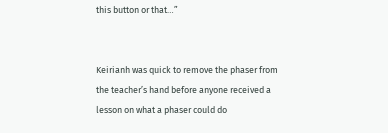this button or that…”


Keirianh was quick to remove the phaser from the teacher’s hand before anyone received a lesson on what a phaser could do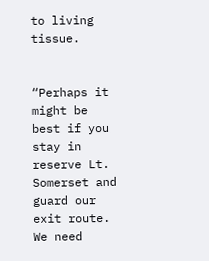to living tissue.


“Perhaps it might be best if you stay in reserve Lt. Somerset and guard our exit route.  We need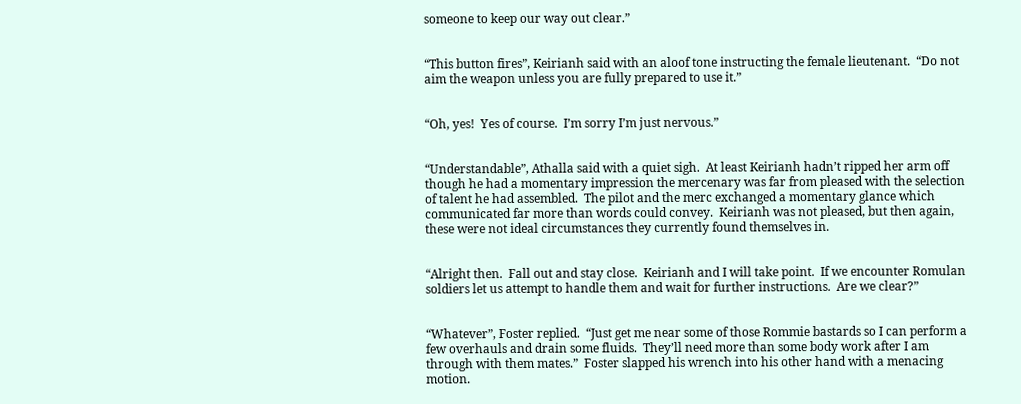someone to keep our way out clear.”


“This button fires”, Keirianh said with an aloof tone instructing the female lieutenant.  “Do not aim the weapon unless you are fully prepared to use it.”


“Oh, yes!  Yes of course.  I’m sorry I’m just nervous.”


“Understandable”, Athalla said with a quiet sigh.  At least Keirianh hadn’t ripped her arm off though he had a momentary impression the mercenary was far from pleased with the selection of talent he had assembled.  The pilot and the merc exchanged a momentary glance which communicated far more than words could convey.  Keirianh was not pleased, but then again, these were not ideal circumstances they currently found themselves in.


“Alright then.  Fall out and stay close.  Keirianh and I will take point.  If we encounter Romulan soldiers let us attempt to handle them and wait for further instructions.  Are we clear?”


“Whatever”, Foster replied.  “Just get me near some of those Rommie bastards so I can perform a few overhauls and drain some fluids.  They’ll need more than some body work after I am through with them mates.”  Foster slapped his wrench into his other hand with a menacing motion.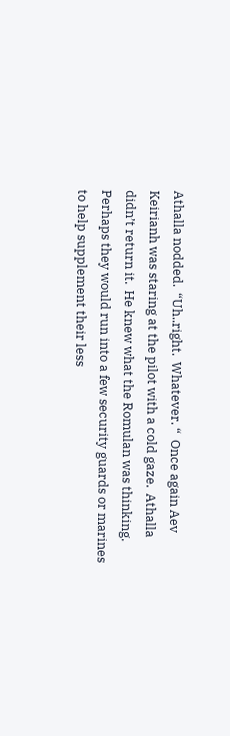Athalla nodded.  “Uh..right.  Whatever. “  Once again Aev Keirianh was staring at the pilot with a cold gaze.  Athalla didn’t return it.  He knew what the Romulan was thinking.  Perhaps they would run into a few security guards or marines to help supplement their less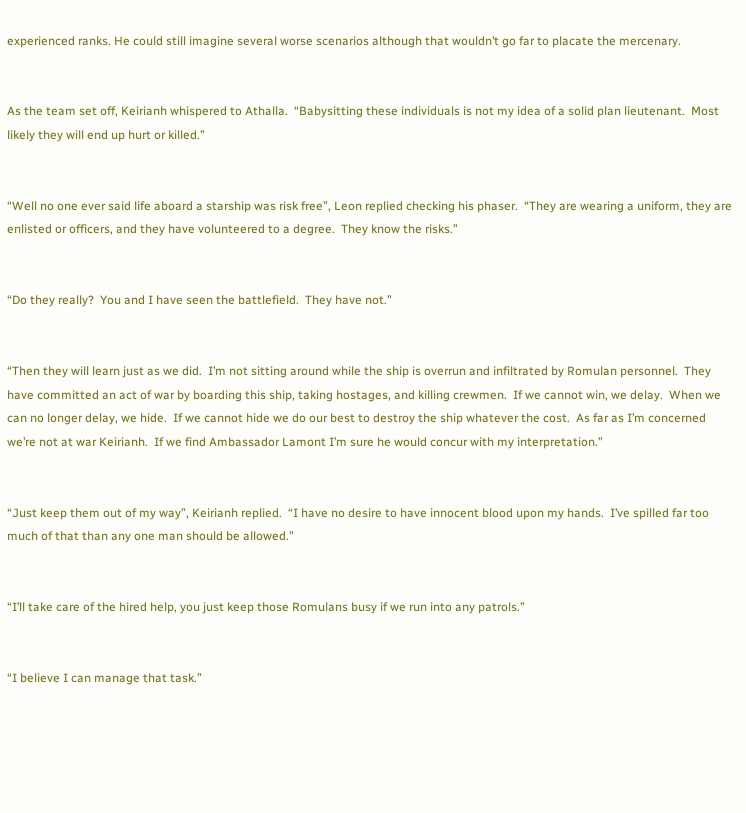experienced ranks. He could still imagine several worse scenarios although that wouldn’t go far to placate the mercenary.


As the team set off, Keirianh whispered to Athalla.  “Babysitting these individuals is not my idea of a solid plan lieutenant.  Most likely they will end up hurt or killed.”


“Well no one ever said life aboard a starship was risk free”, Leon replied checking his phaser.  “They are wearing a uniform, they are enlisted or officers, and they have volunteered to a degree.  They know the risks.”


“Do they really?  You and I have seen the battlefield.  They have not.”


“Then they will learn just as we did.  I’m not sitting around while the ship is overrun and infiltrated by Romulan personnel.  They have committed an act of war by boarding this ship, taking hostages, and killing crewmen.  If we cannot win, we delay.  When we can no longer delay, we hide.  If we cannot hide we do our best to destroy the ship whatever the cost.  As far as I’m concerned we’re not at war Keirianh.  If we find Ambassador Lamont I’m sure he would concur with my interpretation.”


“Just keep them out of my way”, Keirianh replied.  “I have no desire to have innocent blood upon my hands.  I’ve spilled far too much of that than any one man should be allowed.”


“I’ll take care of the hired help, you just keep those Romulans busy if we run into any patrols.”


“I believe I can manage that task.”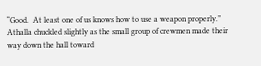“Good.  At least one of us knows how to use a weapon properly.”  Athalla chuckled slightly as the small group of crewmen made their way down the hall toward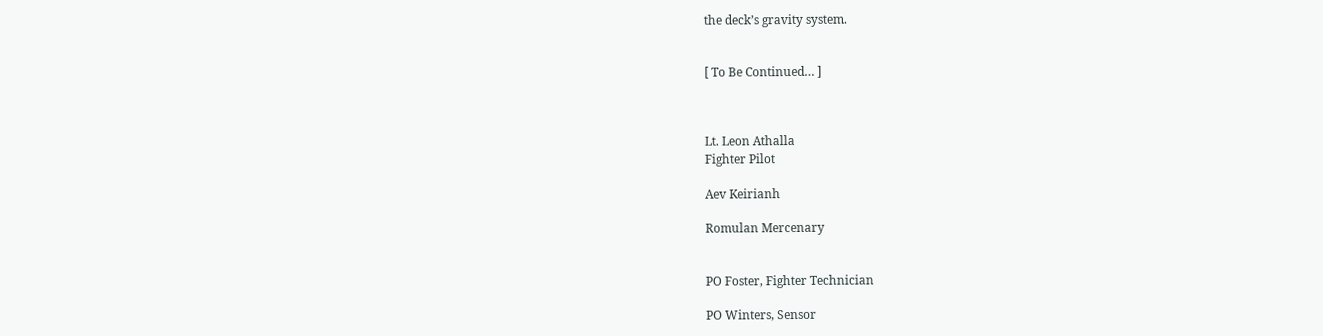the deck’s gravity system.


[ To Be Continued… ]



Lt. Leon Athalla
Fighter Pilot

Aev Keirianh

Romulan Mercenary


PO Foster, Fighter Technician

PO Winters, Sensor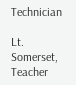Technician

Lt. Somerset, Teacher